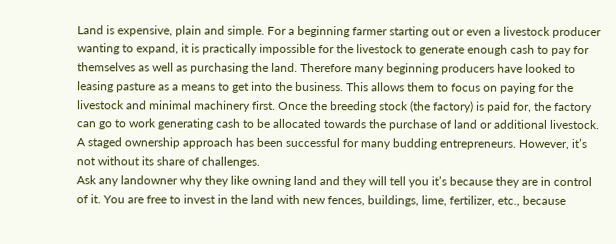Land is expensive, plain and simple. For a beginning farmer starting out or even a livestock producer wanting to expand, it is practically impossible for the livestock to generate enough cash to pay for themselves as well as purchasing the land. Therefore many beginning producers have looked to leasing pasture as a means to get into the business. This allows them to focus on paying for the livestock and minimal machinery first. Once the breeding stock (the factory) is paid for, the factory can go to work generating cash to be allocated towards the purchase of land or additional livestock. A staged ownership approach has been successful for many budding entrepreneurs. However, it’s not without its share of challenges.
Ask any landowner why they like owning land and they will tell you it’s because they are in control of it. You are free to invest in the land with new fences, buildings, lime, fertilizer, etc., because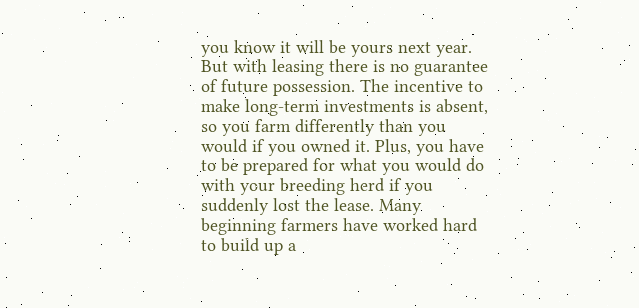you know it will be yours next year. But with leasing there is no guarantee of future possession. The incentive to make long-term investments is absent, so you farm differently than you would if you owned it. Plus, you have to be prepared for what you would do with your breeding herd if you suddenly lost the lease. Many beginning farmers have worked hard to build up a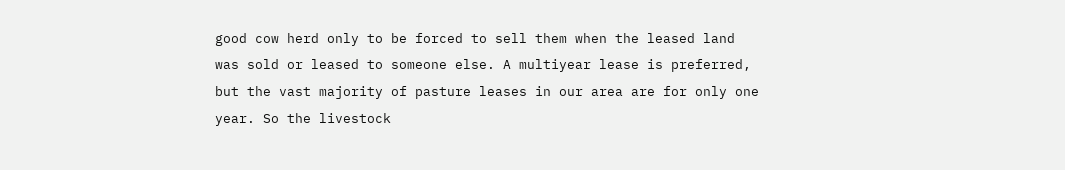good cow herd only to be forced to sell them when the leased land was sold or leased to someone else. A multiyear lease is preferred, but the vast majority of pasture leases in our area are for only one year. So the livestock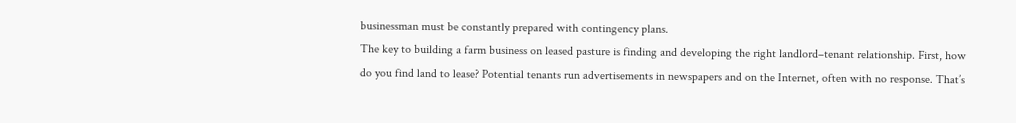businessman must be constantly prepared with contingency plans.
The key to building a farm business on leased pasture is finding and developing the right landlord–tenant relationship. First, how do you find land to lease? Potential tenants run advertisements in newspapers and on the Internet, often with no response. That’s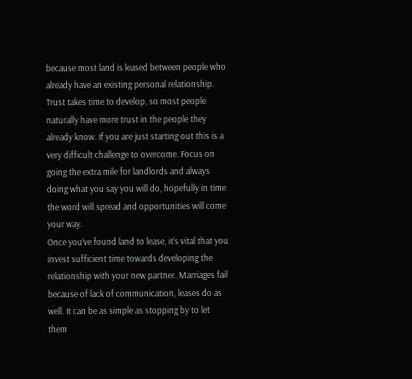because most land is leased between people who already have an existing personal relationship. Trust takes time to develop, so most people naturally have more trust in the people they already know. If you are just starting out this is a very difficult challenge to overcome. Focus on going the extra mile for landlords and always doing what you say you will do, hopefully in time the word will spread and opportunities will come your way.
Once you’ve found land to lease, it’s vital that you invest sufficient time towards developing the relationship with your new partner. Marriages fail because of lack of communication, leases do as well. It can be as simple as stopping by to let them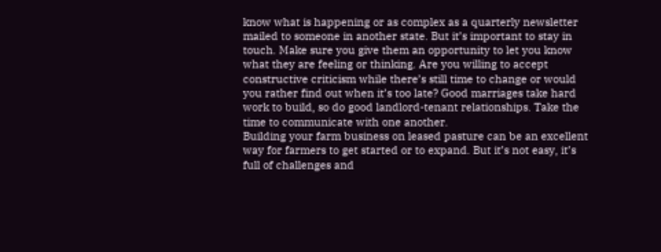know what is happening or as complex as a quarterly newsletter mailed to someone in another state. But it’s important to stay in touch. Make sure you give them an opportunity to let you know what they are feeling or thinking. Are you willing to accept constructive criticism while there’s still time to change or would you rather find out when it’s too late? Good marriages take hard work to build, so do good landlord-tenant relationships. Take the time to communicate with one another.
Building your farm business on leased pasture can be an excellent way for farmers to get started or to expand. But it’s not easy, it’s full of challenges and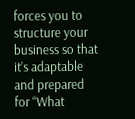forces you to structure your business so that it’s adaptable and prepared for “What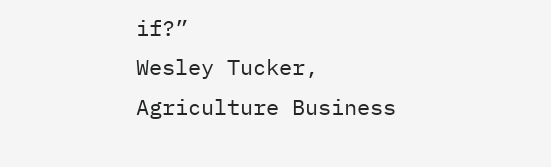if?”
Wesley Tucker, Agriculture Business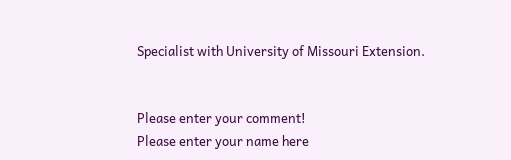Specialist with University of Missouri Extension.


Please enter your comment!
Please enter your name here